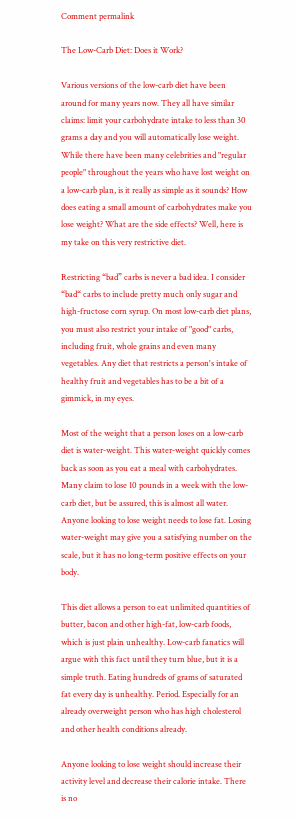Comment permalink

The Low-Carb Diet: Does it Work?

Various versions of the low-carb diet have been around for many years now. They all have similar claims: limit your carbohydrate intake to less than 30 grams a day and you will automatically lose weight. While there have been many celebrities and "regular people" throughout the years who have lost weight on a low-carb plan, is it really as simple as it sounds? How does eating a small amount of carbohydrates make you lose weight? What are the side effects? Well, here is my take on this very restrictive diet.

Restricting “bad” carbs is never a bad idea. I consider “bad“ carbs to include pretty much only sugar and high-fructose corn syrup. On most low-carb diet plans, you must also restrict your intake of "good" carbs, including fruit, whole grains and even many vegetables. Any diet that restricts a person's intake of healthy fruit and vegetables has to be a bit of a gimmick, in my eyes.

Most of the weight that a person loses on a low-carb diet is water-weight. This water-weight quickly comes back as soon as you eat a meal with carbohydrates. Many claim to lose 10 pounds in a week with the low-carb diet, but be assured, this is almost all water. Anyone looking to lose weight needs to lose fat. Losing water-weight may give you a satisfying number on the scale, but it has no long-term positive effects on your body.

This diet allows a person to eat unlimited quantities of butter, bacon and other high-fat, low-carb foods, which is just plain unhealthy. Low-carb fanatics will argue with this fact until they turn blue, but it is a simple truth. Eating hundreds of grams of saturated fat every day is unhealthy. Period. Especially for an already overweight person who has high cholesterol and other health conditions already.

Anyone looking to lose weight should increase their activity level and decrease their calorie intake. There is no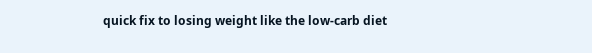quick fix to losing weight like the low-carb diet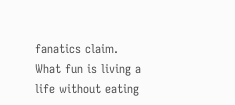fanatics claim. What fun is living a life without eating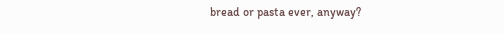bread or pasta ever, anyway?